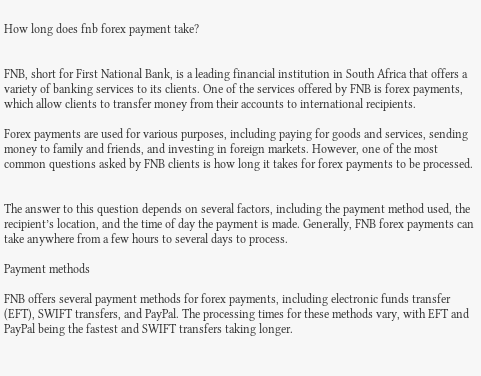How long does fnb forex payment take?


FNB, short for First National Bank, is a leading financial institution in South Africa that offers a variety of banking services to its clients. One of the services offered by FNB is forex payments, which allow clients to transfer money from their accounts to international recipients.

Forex payments are used for various purposes, including paying for goods and services, sending money to family and friends, and investing in foreign markets. However, one of the most common questions asked by FNB clients is how long it takes for forex payments to be processed.


The answer to this question depends on several factors, including the payment method used, the recipient’s location, and the time of day the payment is made. Generally, FNB forex payments can take anywhere from a few hours to several days to process.

Payment methods

FNB offers several payment methods for forex payments, including electronic funds transfer (EFT), SWIFT transfers, and PayPal. The processing times for these methods vary, with EFT and PayPal being the fastest and SWIFT transfers taking longer.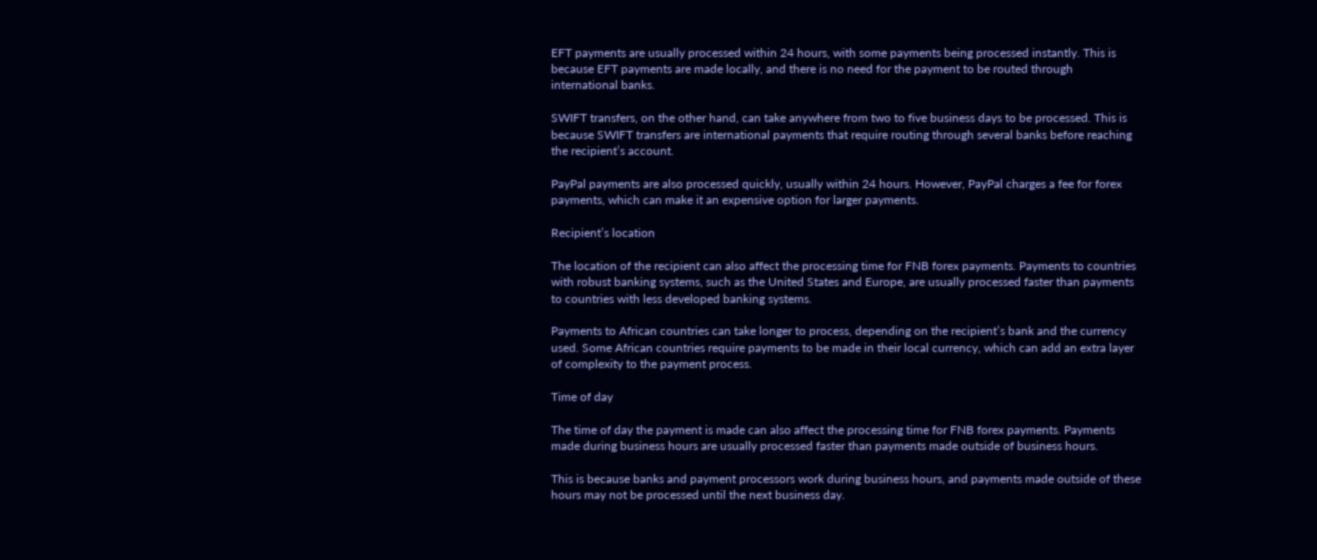EFT payments are usually processed within 24 hours, with some payments being processed instantly. This is because EFT payments are made locally, and there is no need for the payment to be routed through international banks.

SWIFT transfers, on the other hand, can take anywhere from two to five business days to be processed. This is because SWIFT transfers are international payments that require routing through several banks before reaching the recipient’s account.

PayPal payments are also processed quickly, usually within 24 hours. However, PayPal charges a fee for forex payments, which can make it an expensive option for larger payments.

Recipient’s location

The location of the recipient can also affect the processing time for FNB forex payments. Payments to countries with robust banking systems, such as the United States and Europe, are usually processed faster than payments to countries with less developed banking systems.

Payments to African countries can take longer to process, depending on the recipient’s bank and the currency used. Some African countries require payments to be made in their local currency, which can add an extra layer of complexity to the payment process.

Time of day

The time of day the payment is made can also affect the processing time for FNB forex payments. Payments made during business hours are usually processed faster than payments made outside of business hours.

This is because banks and payment processors work during business hours, and payments made outside of these hours may not be processed until the next business day.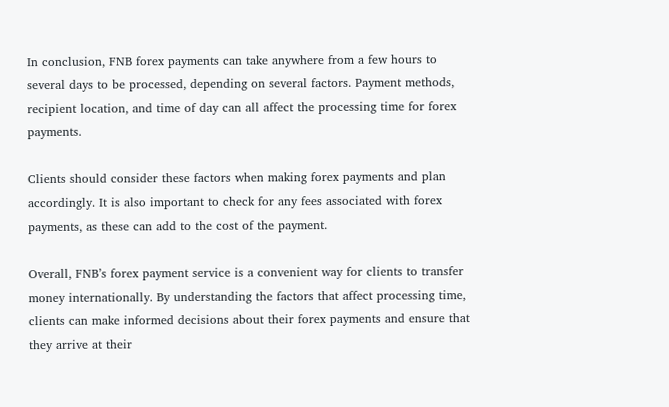In conclusion, FNB forex payments can take anywhere from a few hours to several days to be processed, depending on several factors. Payment methods, recipient location, and time of day can all affect the processing time for forex payments.

Clients should consider these factors when making forex payments and plan accordingly. It is also important to check for any fees associated with forex payments, as these can add to the cost of the payment.

Overall, FNB’s forex payment service is a convenient way for clients to transfer money internationally. By understanding the factors that affect processing time, clients can make informed decisions about their forex payments and ensure that they arrive at their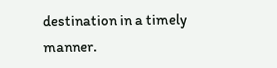destination in a timely manner.